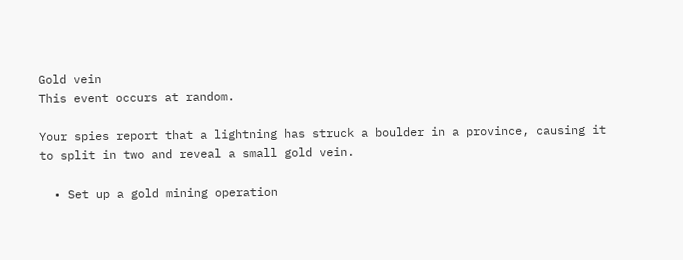Gold vein
This event occurs at random.

Your spies report that a lightning has struck a boulder in a province, causing it to split in two and reveal a small gold vein.

  • Set up a gold mining operation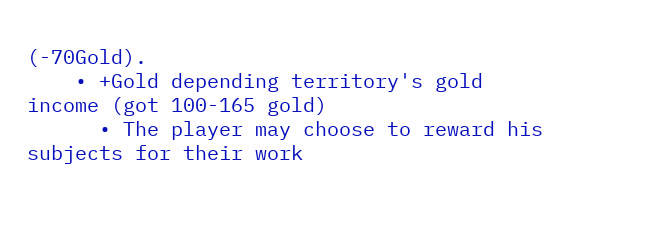(-70Gold).
    • +Gold depending territory's gold income (got 100-165 gold)
      • The player may choose to reward his subjects for their work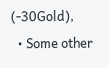(-30Gold),
  • Some other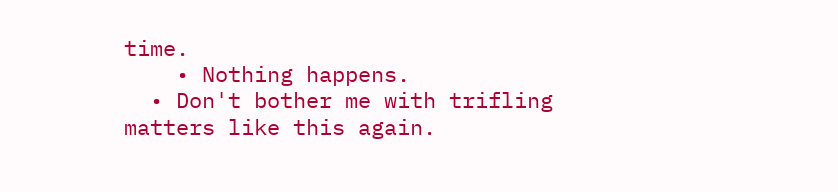time.
    • Nothing happens.
  • Don't bother me with trifling matters like this again.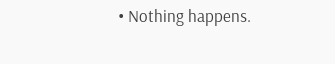• Nothing happens.